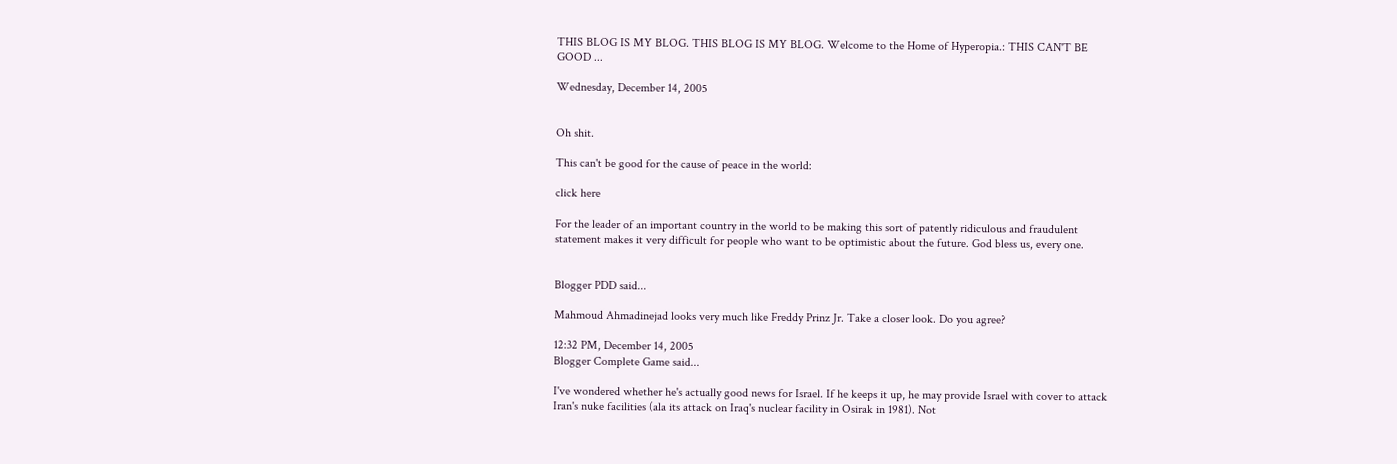THIS BLOG IS MY BLOG. THIS BLOG IS MY BLOG. Welcome to the Home of Hyperopia.: THIS CAN'T BE GOOD ...

Wednesday, December 14, 2005


Oh shit.

This can't be good for the cause of peace in the world:

click here

For the leader of an important country in the world to be making this sort of patently ridiculous and fraudulent statement makes it very difficult for people who want to be optimistic about the future. God bless us, every one.


Blogger PDD said...

Mahmoud Ahmadinejad looks very much like Freddy Prinz Jr. Take a closer look. Do you agree?

12:32 PM, December 14, 2005
Blogger Complete Game said...

I've wondered whether he's actually good news for Israel. If he keeps it up, he may provide Israel with cover to attack Iran's nuke facilities (ala its attack on Iraq's nuclear facility in Osirak in 1981). Not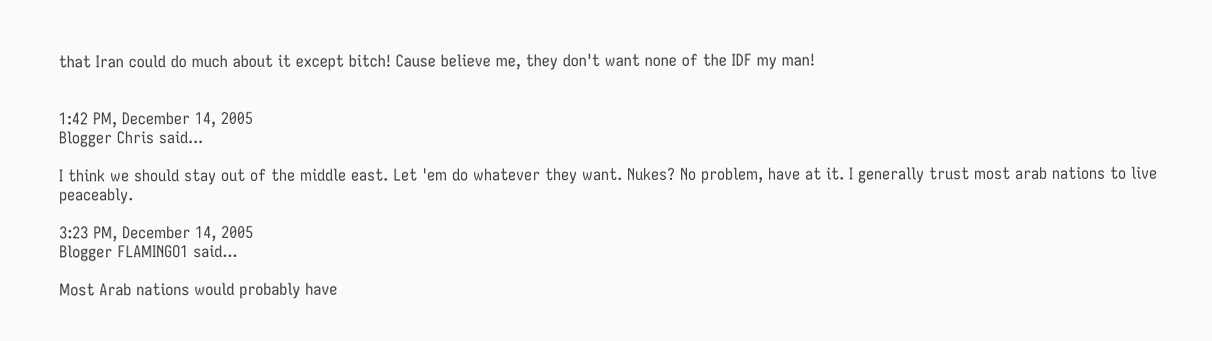that Iran could do much about it except bitch! Cause believe me, they don't want none of the IDF my man!


1:42 PM, December 14, 2005
Blogger Chris said...

I think we should stay out of the middle east. Let 'em do whatever they want. Nukes? No problem, have at it. I generally trust most arab nations to live peaceably.

3:23 PM, December 14, 2005
Blogger FLAMINGO1 said...

Most Arab nations would probably have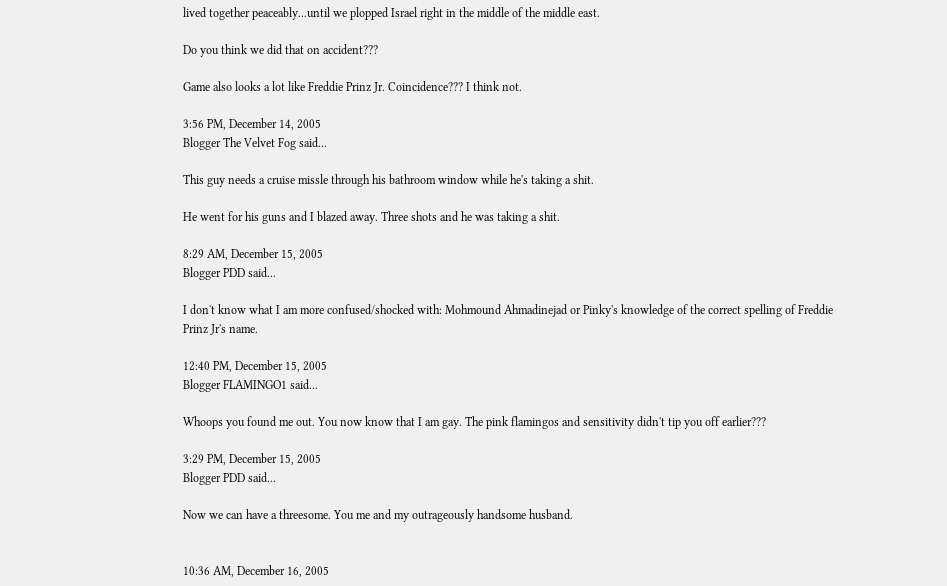lived together peaceably...until we plopped Israel right in the middle of the middle east.

Do you think we did that on accident???

Game also looks a lot like Freddie Prinz Jr. Coincidence??? I think not.

3:56 PM, December 14, 2005
Blogger The Velvet Fog said...

This guy needs a cruise missle through his bathroom window while he's taking a shit.

He went for his guns and I blazed away. Three shots and he was taking a shit.

8:29 AM, December 15, 2005
Blogger PDD said...

I don't know what I am more confused/shocked with: Mohmound Ahmadinejad or Pinky's knowledge of the correct spelling of Freddie Prinz Jr's name.

12:40 PM, December 15, 2005
Blogger FLAMINGO1 said...

Whoops you found me out. You now know that I am gay. The pink flamingos and sensitivity didn't tip you off earlier???

3:29 PM, December 15, 2005
Blogger PDD said...

Now we can have a threesome. You me and my outrageously handsome husband.


10:36 AM, December 16, 2005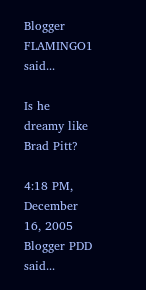Blogger FLAMINGO1 said...

Is he dreamy like Brad Pitt?

4:18 PM, December 16, 2005
Blogger PDD said...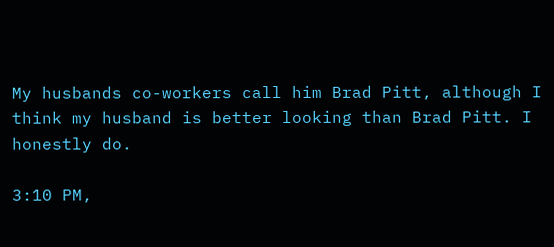My husbands co-workers call him Brad Pitt, although I think my husband is better looking than Brad Pitt. I honestly do.

3:10 PM,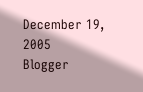December 19, 2005
Blogger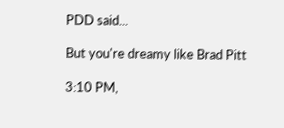PDD said...

But you're dreamy like Brad Pitt

3:10 PM,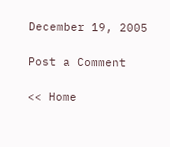December 19, 2005

Post a Comment

<< Home